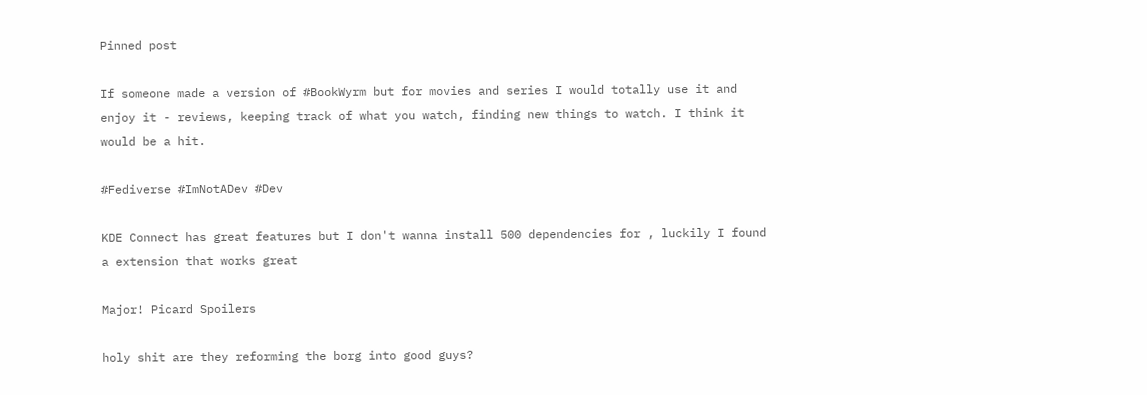Pinned post

If someone made a version of #BookWyrm but for movies and series I would totally use it and enjoy it - reviews, keeping track of what you watch, finding new things to watch. I think it would be a hit.

#Fediverse #ImNotADev #Dev

KDE Connect has great features but I don't wanna install 500 dependencies for , luckily I found a extension that works great

Major! Picard Spoilers

holy shit are they reforming the borg into good guys?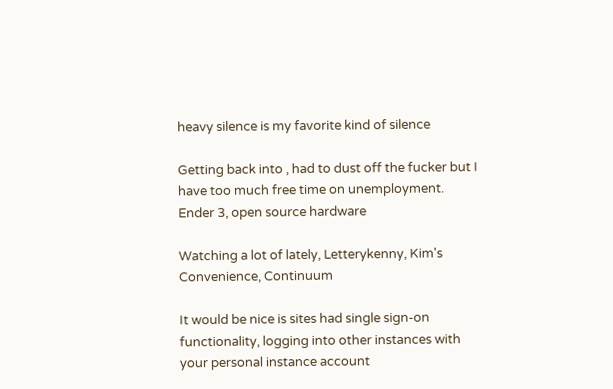heavy silence is my favorite kind of silence

Getting back into , had to dust off the fucker but I have too much free time on unemployment. Ender 3, open source hardware

Watching a lot of lately, Letterykenny, Kim's Convenience, Continuum

It would be nice is sites had single sign-on functionality, logging into other instances with your personal instance account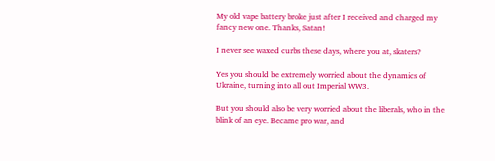My old vape battery broke just after I received and charged my fancy new one. Thanks, Satan!

I never see waxed curbs these days, where you at, skaters?

Yes you should be extremely worried about the dynamics of Ukraine, turning into all out Imperial WW3.

But you should also be very worried about the liberals, who in the blink of an eye. Became pro war, and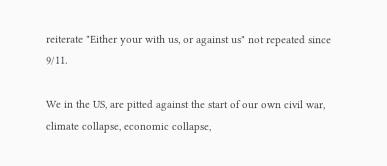reiterate "Either your with us, or against us" not repeated since 9/11.

We in the US, are pitted against the start of our own civil war, climate collapse, economic collapse,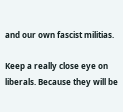and our own fascist militias.

Keep a really close eye on liberals. Because they will be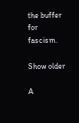the buffer for fascism.

Show older

A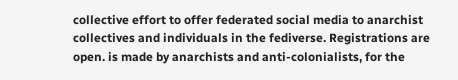collective effort to offer federated social media to anarchist collectives and individuals in the fediverse. Registrations are open. is made by anarchists and anti-colonialists, for the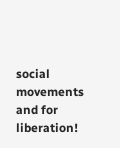social movements and for liberation!